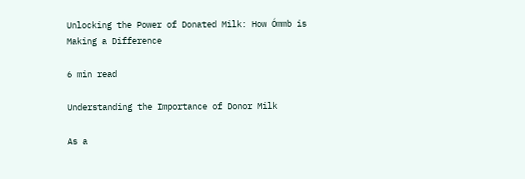Unlocking the Power of Donated Milk: How Ómmb is Making a Difference

6 min read

Understanding the Importance of Donor Milk

As a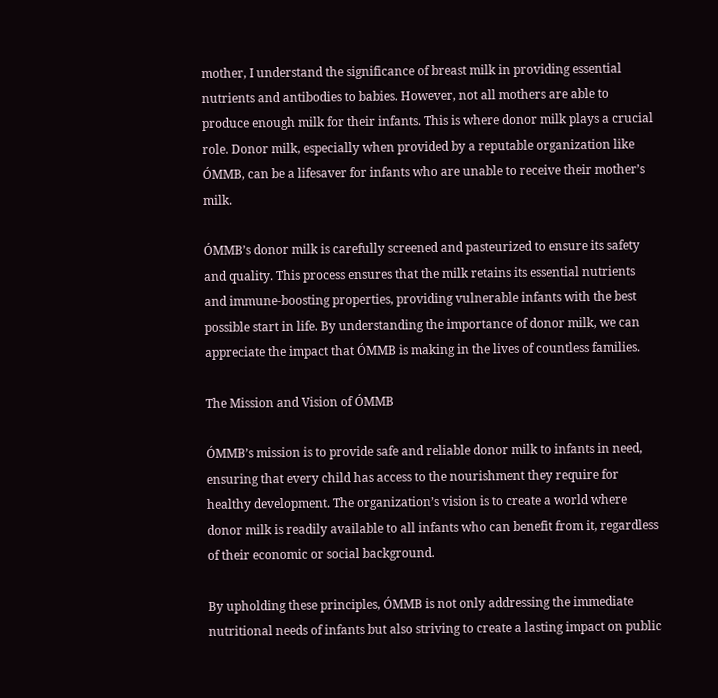mother, I understand the significance of breast milk in providing essential nutrients and antibodies to babies. However, not all mothers are able to produce enough milk for their infants. This is where donor milk plays a crucial role. Donor milk, especially when provided by a reputable organization like ÓMMB, can be a lifesaver for infants who are unable to receive their mother’s milk.

ÓMMB’s donor milk is carefully screened and pasteurized to ensure its safety and quality. This process ensures that the milk retains its essential nutrients and immune-boosting properties, providing vulnerable infants with the best possible start in life. By understanding the importance of donor milk, we can appreciate the impact that ÓMMB is making in the lives of countless families.

The Mission and Vision of ÓMMB

ÓMMB’s mission is to provide safe and reliable donor milk to infants in need, ensuring that every child has access to the nourishment they require for healthy development. The organization’s vision is to create a world where donor milk is readily available to all infants who can benefit from it, regardless of their economic or social background.

By upholding these principles, ÓMMB is not only addressing the immediate nutritional needs of infants but also striving to create a lasting impact on public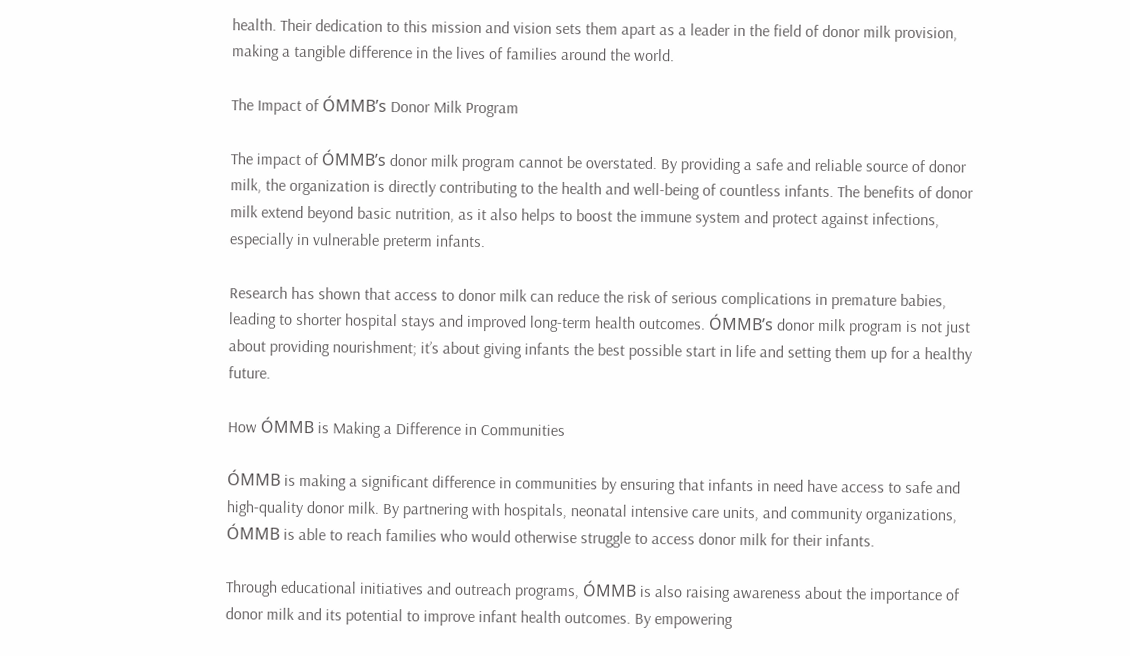health. Their dedication to this mission and vision sets them apart as a leader in the field of donor milk provision, making a tangible difference in the lives of families around the world.

The Impact of ÓMMB’s Donor Milk Program

The impact of ÓMMB’s donor milk program cannot be overstated. By providing a safe and reliable source of donor milk, the organization is directly contributing to the health and well-being of countless infants. The benefits of donor milk extend beyond basic nutrition, as it also helps to boost the immune system and protect against infections, especially in vulnerable preterm infants.

Research has shown that access to donor milk can reduce the risk of serious complications in premature babies, leading to shorter hospital stays and improved long-term health outcomes. ÓMMB’s donor milk program is not just about providing nourishment; it’s about giving infants the best possible start in life and setting them up for a healthy future.

How ÓMMB is Making a Difference in Communities

ÓMMB is making a significant difference in communities by ensuring that infants in need have access to safe and high-quality donor milk. By partnering with hospitals, neonatal intensive care units, and community organizations, ÓMMB is able to reach families who would otherwise struggle to access donor milk for their infants.

Through educational initiatives and outreach programs, ÓMMB is also raising awareness about the importance of donor milk and its potential to improve infant health outcomes. By empowering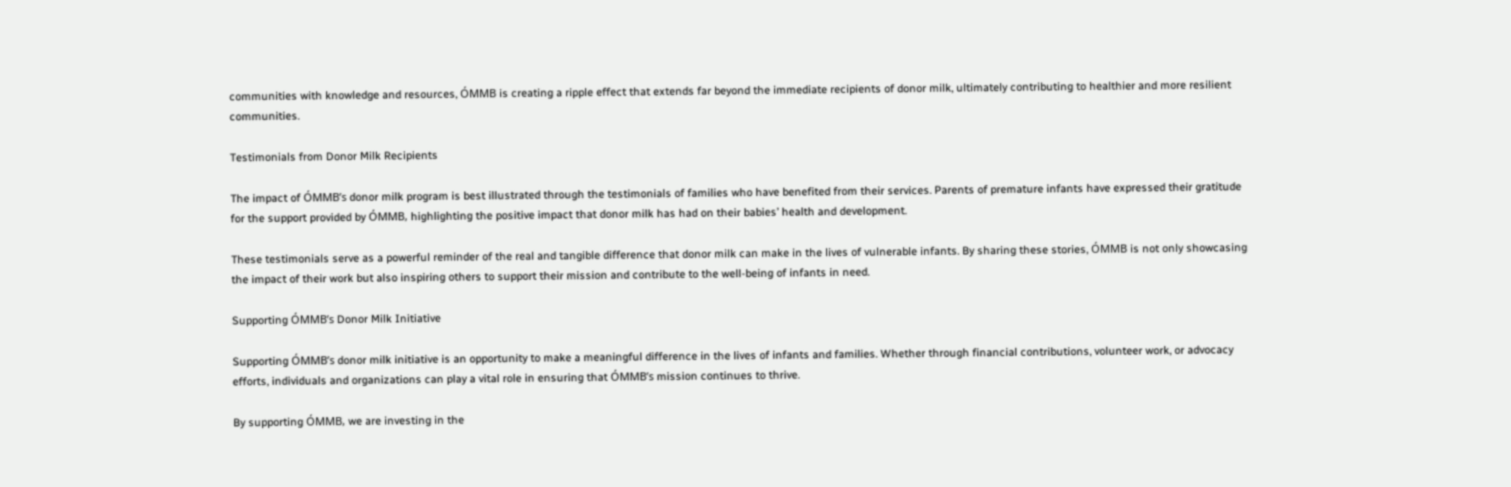communities with knowledge and resources, ÓMMB is creating a ripple effect that extends far beyond the immediate recipients of donor milk, ultimately contributing to healthier and more resilient communities.

Testimonials from Donor Milk Recipients

The impact of ÓMMB’s donor milk program is best illustrated through the testimonials of families who have benefited from their services. Parents of premature infants have expressed their gratitude for the support provided by ÓMMB, highlighting the positive impact that donor milk has had on their babies’ health and development.

These testimonials serve as a powerful reminder of the real and tangible difference that donor milk can make in the lives of vulnerable infants. By sharing these stories, ÓMMB is not only showcasing the impact of their work but also inspiring others to support their mission and contribute to the well-being of infants in need.

Supporting ÓMMB’s Donor Milk Initiative

Supporting ÓMMB’s donor milk initiative is an opportunity to make a meaningful difference in the lives of infants and families. Whether through financial contributions, volunteer work, or advocacy efforts, individuals and organizations can play a vital role in ensuring that ÓMMB’s mission continues to thrive.

By supporting ÓMMB, we are investing in the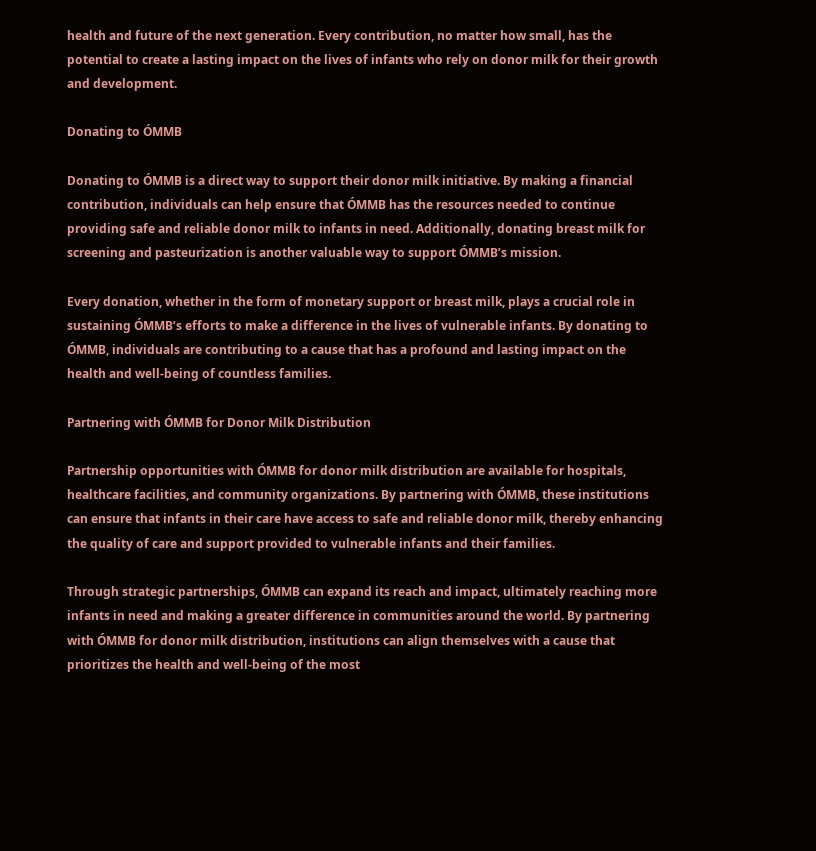health and future of the next generation. Every contribution, no matter how small, has the potential to create a lasting impact on the lives of infants who rely on donor milk for their growth and development.

Donating to ÓMMB

Donating to ÓMMB is a direct way to support their donor milk initiative. By making a financial contribution, individuals can help ensure that ÓMMB has the resources needed to continue providing safe and reliable donor milk to infants in need. Additionally, donating breast milk for screening and pasteurization is another valuable way to support ÓMMB’s mission.

Every donation, whether in the form of monetary support or breast milk, plays a crucial role in sustaining ÓMMB’s efforts to make a difference in the lives of vulnerable infants. By donating to ÓMMB, individuals are contributing to a cause that has a profound and lasting impact on the health and well-being of countless families.

Partnering with ÓMMB for Donor Milk Distribution

Partnership opportunities with ÓMMB for donor milk distribution are available for hospitals, healthcare facilities, and community organizations. By partnering with ÓMMB, these institutions can ensure that infants in their care have access to safe and reliable donor milk, thereby enhancing the quality of care and support provided to vulnerable infants and their families.

Through strategic partnerships, ÓMMB can expand its reach and impact, ultimately reaching more infants in need and making a greater difference in communities around the world. By partnering with ÓMMB for donor milk distribution, institutions can align themselves with a cause that prioritizes the health and well-being of the most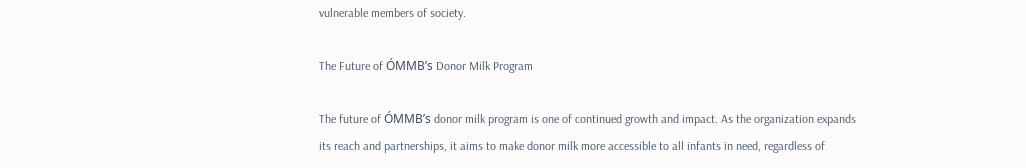vulnerable members of society.

The Future of ÓMMB’s Donor Milk Program

The future of ÓMMB’s donor milk program is one of continued growth and impact. As the organization expands its reach and partnerships, it aims to make donor milk more accessible to all infants in need, regardless of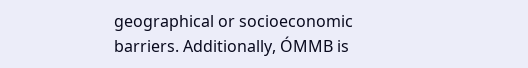geographical or socioeconomic barriers. Additionally, ÓMMB is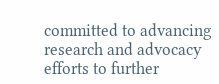committed to advancing research and advocacy efforts to further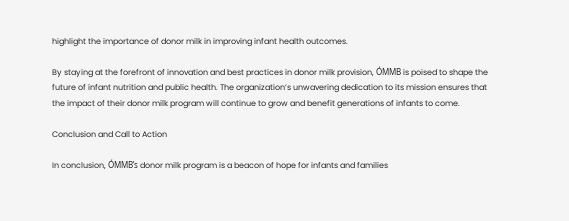highlight the importance of donor milk in improving infant health outcomes.

By staying at the forefront of innovation and best practices in donor milk provision, ÓMMB is poised to shape the future of infant nutrition and public health. The organization’s unwavering dedication to its mission ensures that the impact of their donor milk program will continue to grow and benefit generations of infants to come.

Conclusion and Call to Action

In conclusion, ÓMMB’s donor milk program is a beacon of hope for infants and families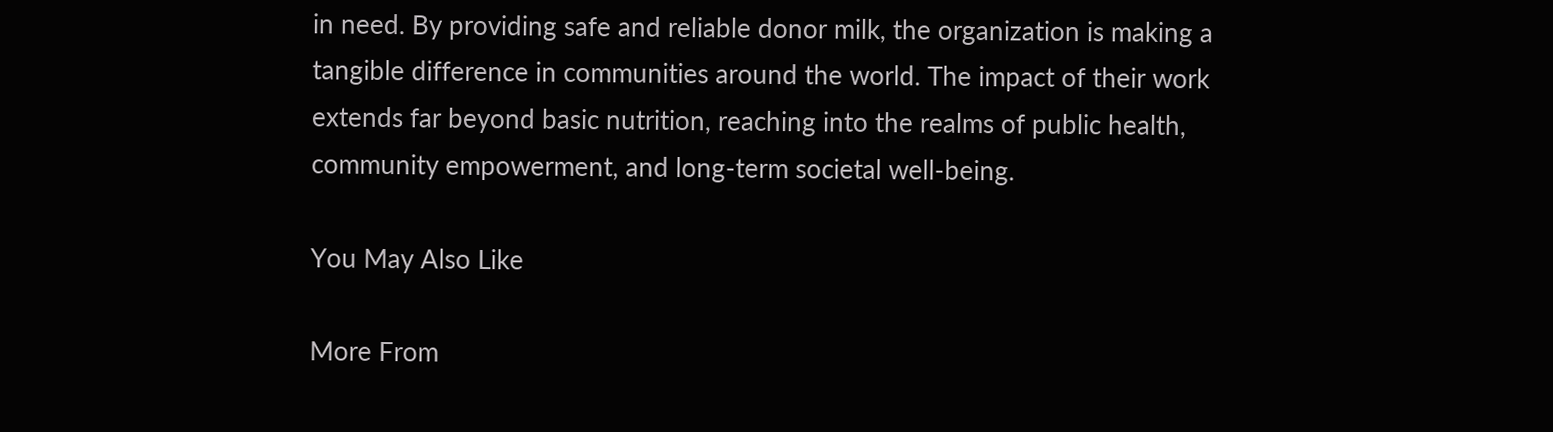in need. By providing safe and reliable donor milk, the organization is making a tangible difference in communities around the world. The impact of their work extends far beyond basic nutrition, reaching into the realms of public health, community empowerment, and long-term societal well-being.

You May Also Like

More From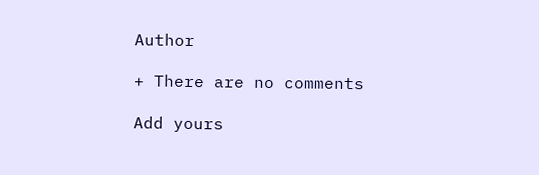Author

+ There are no comments

Add yours